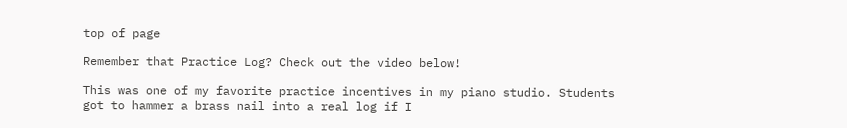top of page

Remember that Practice Log? Check out the video below!

This was one of my favorite practice incentives in my piano studio. Students got to hammer a brass nail into a real log if I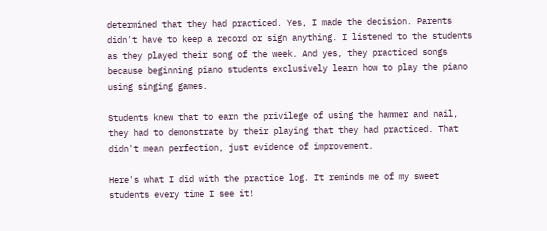determined that they had practiced. Yes, I made the decision. Parents didn't have to keep a record or sign anything. I listened to the students as they played their song of the week. And yes, they practiced songs because beginning piano students exclusively learn how to play the piano using singing games.

Students knew that to earn the privilege of using the hammer and nail, they had to demonstrate by their playing that they had practiced. That didn't mean perfection, just evidence of improvement.

Here's what I did with the practice log. It reminds me of my sweet students every time I see it!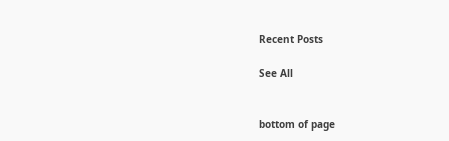Recent Posts

See All


bottom of page